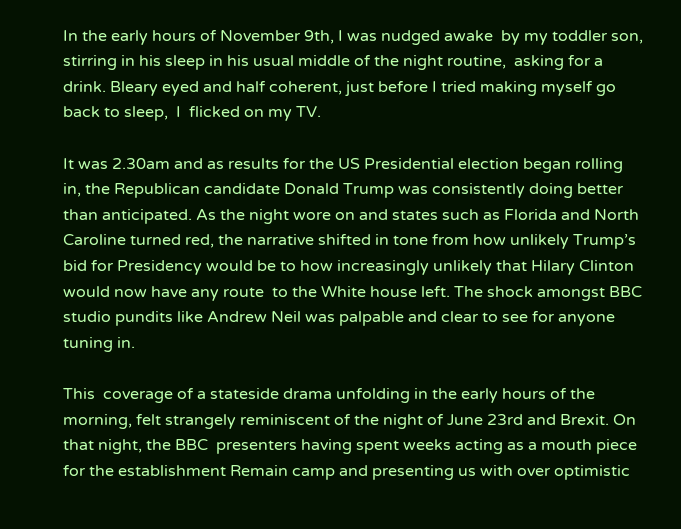In the early hours of November 9th, I was nudged awake  by my toddler son, stirring in his sleep in his usual middle of the night routine,  asking for a drink. Bleary eyed and half coherent, just before I tried making myself go back to sleep,  I  flicked on my TV.

It was 2.30am and as results for the US Presidential election began rolling in, the Republican candidate Donald Trump was consistently doing better than anticipated. As the night wore on and states such as Florida and North Caroline turned red, the narrative shifted in tone from how unlikely Trump’s bid for Presidency would be to how increasingly unlikely that Hilary Clinton would now have any route  to the White house left. The shock amongst BBC studio pundits like Andrew Neil was palpable and clear to see for anyone tuning in.

This  coverage of a stateside drama unfolding in the early hours of the morning, felt strangely reminiscent of the night of June 23rd and Brexit. On that night, the BBC  presenters having spent weeks acting as a mouth piece for the establishment Remain camp and presenting us with over optimistic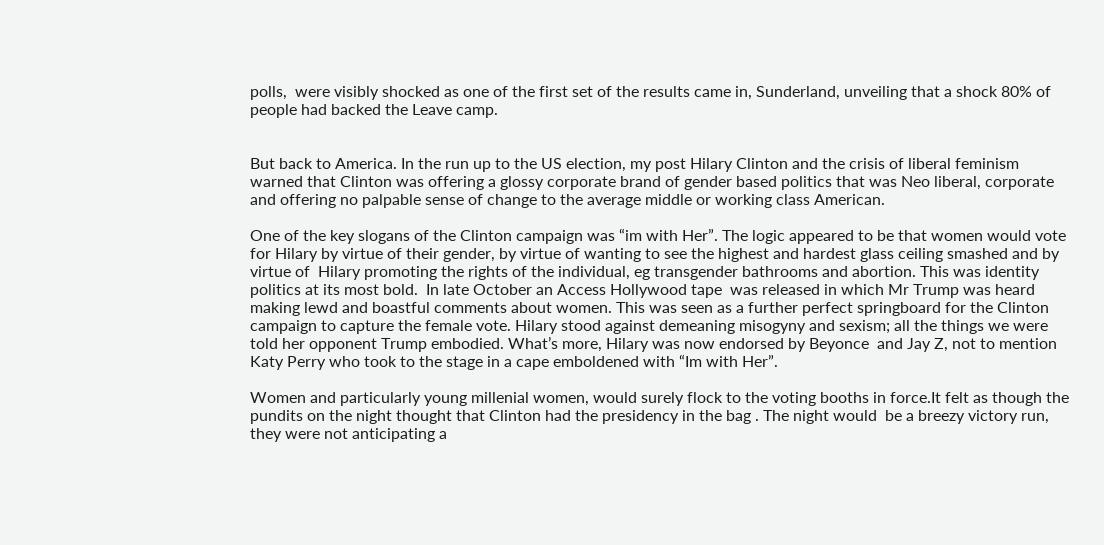polls,  were visibly shocked as one of the first set of the results came in, Sunderland, unveiling that a shock 80% of people had backed the Leave camp.


But back to America. In the run up to the US election, my post Hilary Clinton and the crisis of liberal feminism warned that Clinton was offering a glossy corporate brand of gender based politics that was Neo liberal, corporate and offering no palpable sense of change to the average middle or working class American.

One of the key slogans of the Clinton campaign was “im with Her”. The logic appeared to be that women would vote for Hilary by virtue of their gender, by virtue of wanting to see the highest and hardest glass ceiling smashed and by virtue of  Hilary promoting the rights of the individual, eg transgender bathrooms and abortion. This was identity politics at its most bold.  In late October an Access Hollywood tape  was released in which Mr Trump was heard making lewd and boastful comments about women. This was seen as a further perfect springboard for the Clinton campaign to capture the female vote. Hilary stood against demeaning misogyny and sexism; all the things we were told her opponent Trump embodied. What’s more, Hilary was now endorsed by Beyonce  and Jay Z, not to mention Katy Perry who took to the stage in a cape emboldened with “Im with Her”.

Women and particularly young millenial women, would surely flock to the voting booths in force.It felt as though the pundits on the night thought that Clinton had the presidency in the bag . The night would  be a breezy victory run, they were not anticipating a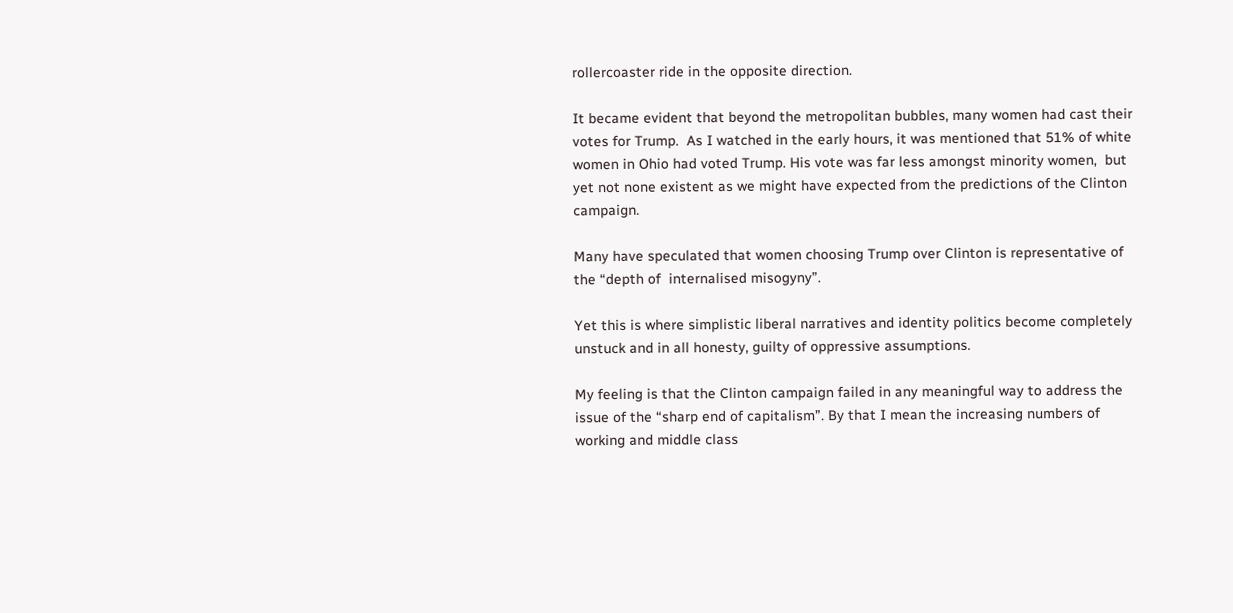rollercoaster ride in the opposite direction.

It became evident that beyond the metropolitan bubbles, many women had cast their votes for Trump.  As I watched in the early hours, it was mentioned that 51% of white women in Ohio had voted Trump. His vote was far less amongst minority women,  but yet not none existent as we might have expected from the predictions of the Clinton campaign.

Many have speculated that women choosing Trump over Clinton is representative of the “depth of  internalised misogyny”.

Yet this is where simplistic liberal narratives and identity politics become completely unstuck and in all honesty, guilty of oppressive assumptions.

My feeling is that the Clinton campaign failed in any meaningful way to address the issue of the “sharp end of capitalism”. By that I mean the increasing numbers of working and middle class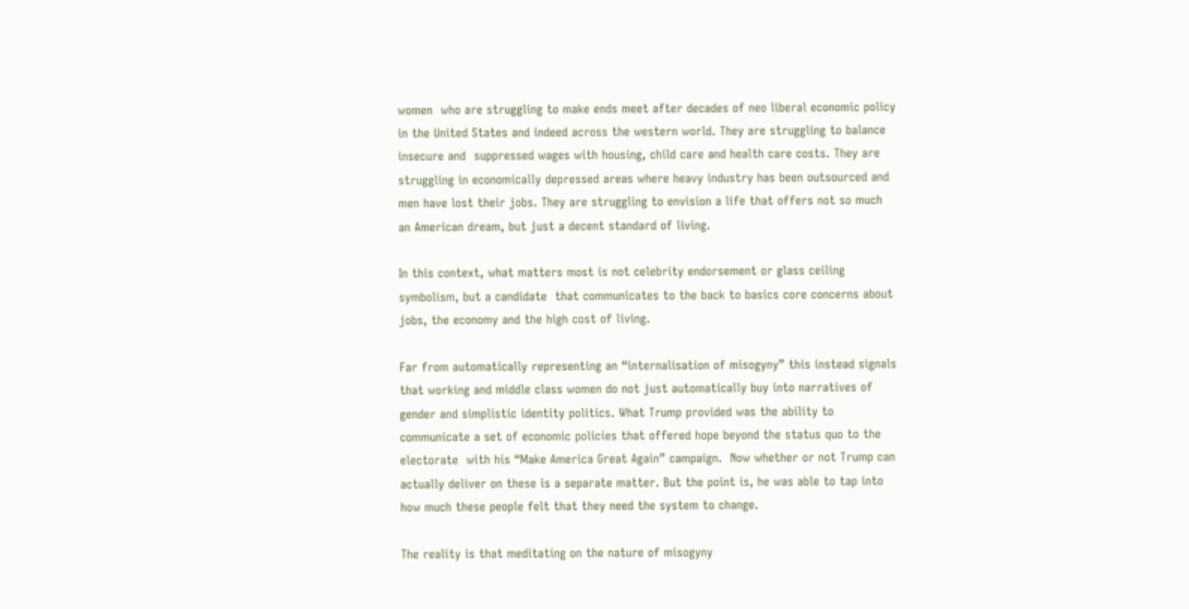women  who are struggling to make ends meet after decades of neo liberal economic policy in the United States and indeed across the western world. They are struggling to balance insecure and  suppressed wages with housing, child care and health care costs. They are struggling in economically depressed areas where heavy industry has been outsourced and men have lost their jobs. They are struggling to envision a life that offers not so much an American dream, but just a decent standard of living.

In this context, what matters most is not celebrity endorsement or glass ceiling symbolism, but a candidate  that communicates to the back to basics core concerns about jobs, the economy and the high cost of living.

Far from automatically representing an “internalisation of misogyny” this instead signals that working and middle class women do not just automatically buy into narratives of gender and simplistic identity politics. What Trump provided was the ability to communicate a set of economic policies that offered hope beyond the status quo to the electorate  with his “Make America Great Again” campaign.  Now whether or not Trump can actually deliver on these is a separate matter. But the point is, he was able to tap into how much these people felt that they need the system to change.

The reality is that meditating on the nature of misogyny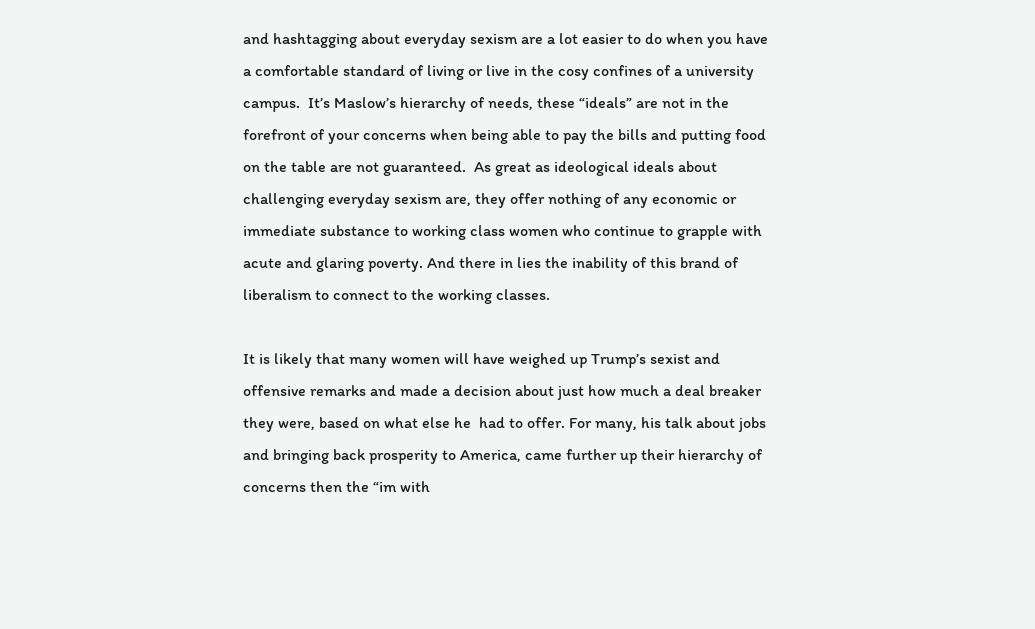and hashtagging about everyday sexism are a lot easier to do when you have a comfortable standard of living or live in the cosy confines of a university campus.  It’s Maslow’s hierarchy of needs, these “ideals” are not in the forefront of your concerns when being able to pay the bills and putting food on the table are not guaranteed.  As great as ideological ideals about challenging everyday sexism are, they offer nothing of any economic or immediate substance to working class women who continue to grapple with acute and glaring poverty. And there in lies the inability of this brand of liberalism to connect to the working classes.

It is likely that many women will have weighed up Trump’s sexist and offensive remarks and made a decision about just how much a deal breaker they were, based on what else he  had to offer. For many, his talk about jobs and bringing back prosperity to America, came further up their hierarchy of concerns then the “im with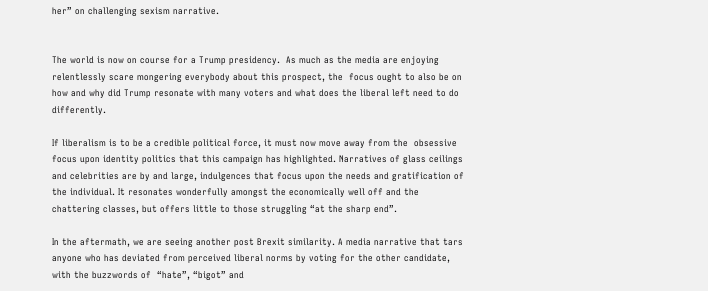her” on challenging sexism narrative.


The world is now on course for a Trump presidency.  As much as the media are enjoying relentlessly scare mongering everybody about this prospect, the  focus ought to also be on how and why did Trump resonate with many voters and what does the liberal left need to do differently.

If liberalism is to be a credible political force, it must now move away from the  obsessive focus upon identity politics that this campaign has highlighted. Narratives of glass ceilings and celebrities are by and large, indulgences that focus upon the needs and gratification of the individual. It resonates wonderfully amongst the economically well off and the chattering classes, but offers little to those struggling “at the sharp end”.

In the aftermath, we are seeing another post Brexit similarity. A media narrative that tars anyone who has deviated from perceived liberal norms by voting for the other candidate, with the buzzwords of  “hate”, “bigot” and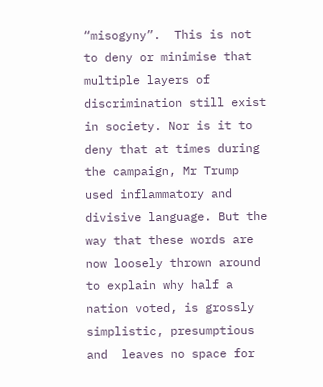“misogyny”.  This is not to deny or minimise that multiple layers of discrimination still exist in society. Nor is it to deny that at times during the campaign, Mr Trump used inflammatory and divisive language. But the way that these words are  now loosely thrown around to explain why half a nation voted, is grossly simplistic, presumptious and  leaves no space for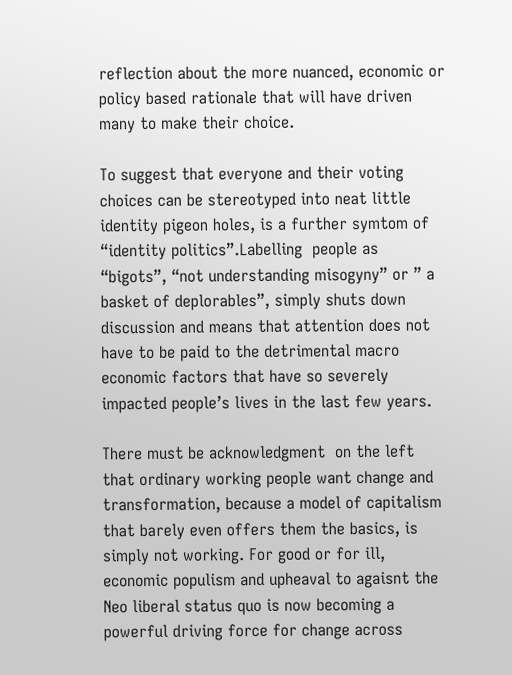reflection about the more nuanced, economic or policy based rationale that will have driven many to make their choice.

To suggest that everyone and their voting choices can be stereotyped into neat little identity pigeon holes, is a further symtom of “identity politics”.Labelling  people as “bigots”, “not understanding misogyny” or ” a basket of deplorables”, simply shuts down discussion and means that attention does not have to be paid to the detrimental macro economic factors that have so severely impacted people’s lives in the last few years.

There must be acknowledgment  on the left that ordinary working people want change and transformation, because a model of capitalism that barely even offers them the basics, is simply not working. For good or for ill, economic populism and upheaval to agaisnt the Neo liberal status quo is now becoming a powerful driving force for change across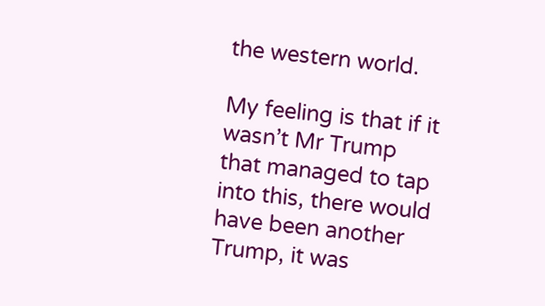the western world.

My feeling is that if it wasn’t Mr Trump that managed to tap into this, there would have been another Trump, it was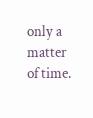only a matter of time.